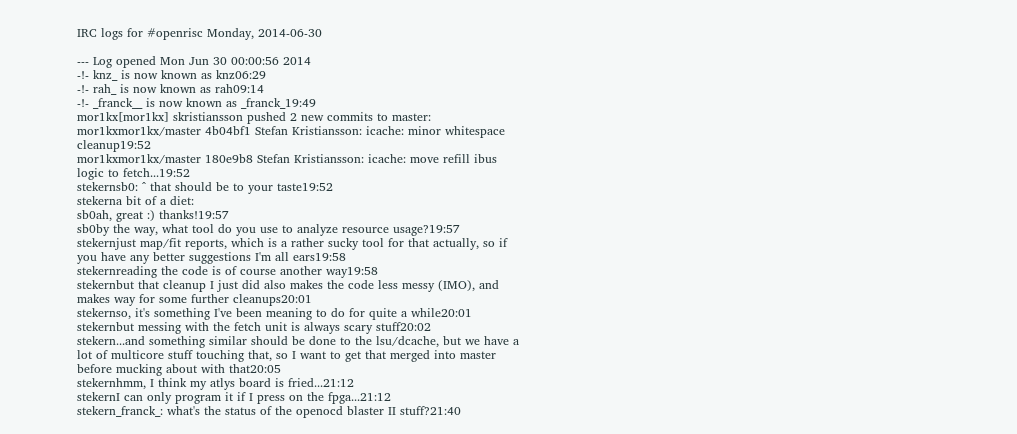IRC logs for #openrisc Monday, 2014-06-30

--- Log opened Mon Jun 30 00:00:56 2014
-!- knz_ is now known as knz06:29
-!- rah_ is now known as rah09:14
-!- _franck__ is now known as _franck_19:49
mor1kx[mor1kx] skristiansson pushed 2 new commits to master:
mor1kxmor1kx/master 4b04bf1 Stefan Kristiansson: icache: minor whitespace cleanup19:52
mor1kxmor1kx/master 180e9b8 Stefan Kristiansson: icache: move refill ibus logic to fetch...19:52
stekernsb0: ^ that should be to your taste19:52
stekerna bit of a diet:
sb0ah, great :) thanks!19:57
sb0by the way, what tool do you use to analyze resource usage?19:57
stekernjust map/fit reports, which is a rather sucky tool for that actually, so if you have any better suggestions I'm all ears19:58
stekernreading the code is of course another way19:58
stekernbut that cleanup I just did also makes the code less messy (IMO), and makes way for some further cleanups20:01
stekernso, it's something I've been meaning to do for quite a while20:01
stekernbut messing with the fetch unit is always scary stuff20:02
stekern...and something similar should be done to the lsu/dcache, but we have a lot of multicore stuff touching that, so I want to get that merged into master before mucking about with that20:05
stekernhmm, I think my atlys board is fried...21:12
stekernI can only program it if I press on the fpga...21:12
stekern_franck_: what's the status of the openocd blaster II stuff?21:40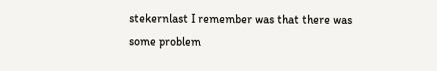stekernlast I remember was that there was some problem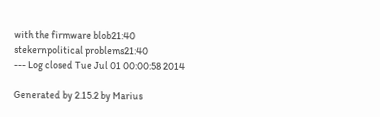with the firmware blob21:40
stekernpolitical problems21:40
--- Log closed Tue Jul 01 00:00:58 2014

Generated by 2.15.2 by Marius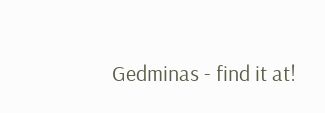Gedminas - find it at!